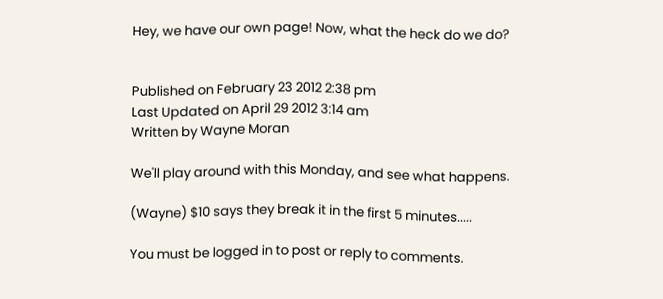Hey, we have our own page! Now, what the heck do we do?


Published on February 23 2012 2:38 pm
Last Updated on April 29 2012 3:14 am
Written by Wayne Moran

We'll play around with this Monday, and see what happens.

(Wayne) $10 says they break it in the first 5 minutes.....

You must be logged in to post or reply to comments.